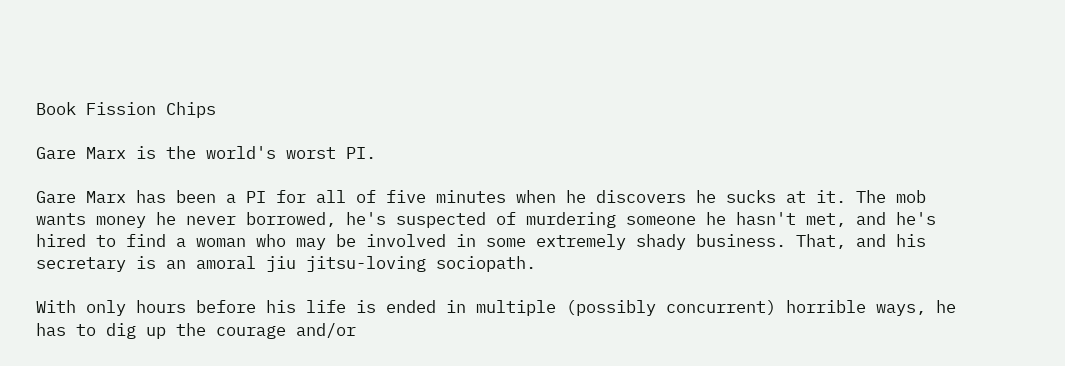Book Fission Chips

Gare Marx is the world's worst PI.

Gare Marx has been a PI for all of five minutes when he discovers he sucks at it. The mob wants money he never borrowed, he's suspected of murdering someone he hasn't met, and he's hired to find a woman who may be involved in some extremely shady business. That, and his secretary is an amoral jiu jitsu-loving sociopath.

With only hours before his life is ended in multiple (possibly concurrent) horrible ways, he has to dig up the courage and/or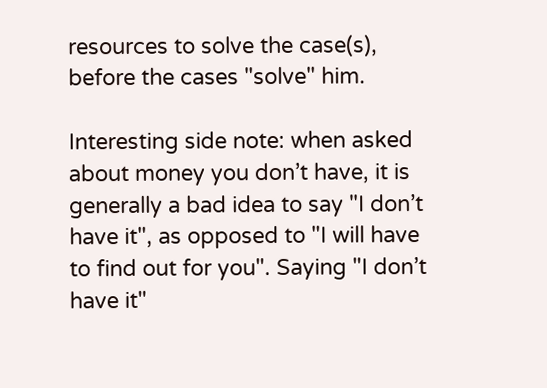resources to solve the case(s), before the cases "solve" him.

Interesting side note: when asked about money you don’t have, it is generally a bad idea to say "I don’t have it", as opposed to "I will have to find out for you". Saying "I don’t have it"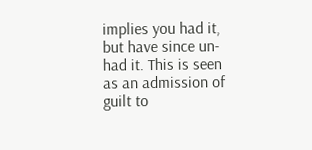implies you had it, but have since un-had it. This is seen as an admission of guilt to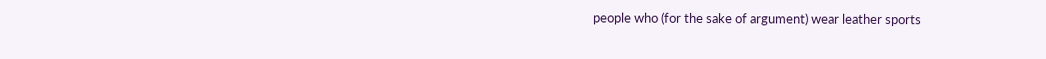people who (for the sake of argument) wear leather sports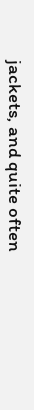jackets, and quite often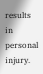results in personal injury.